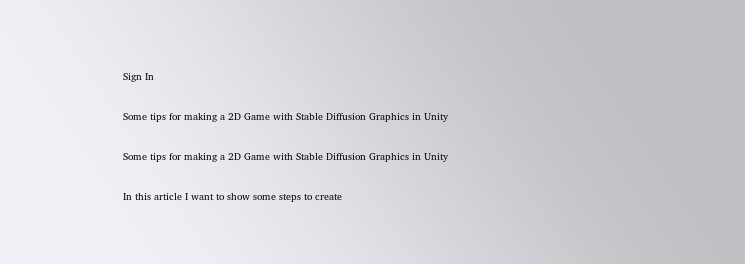Sign In

Some tips for making a 2D Game with Stable Diffusion Graphics in Unity

Some tips for making a 2D Game with Stable Diffusion Graphics in Unity

In this article I want to show some steps to create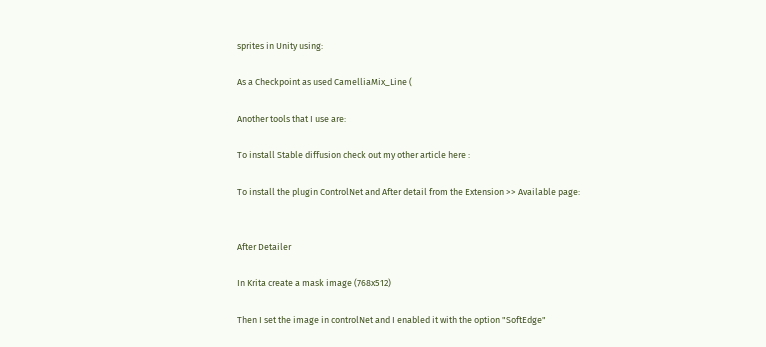sprites in Unity using:

As a Checkpoint as used CamelliaMix_Line (

Another tools that I use are:

To install Stable diffusion check out my other article here :

To install the plugin ControlNet and After detail from the Extension >> Available page:


After Detailer

In Krita create a mask image (768x512)

Then I set the image in controlNet and I enabled it with the option "SoftEdge"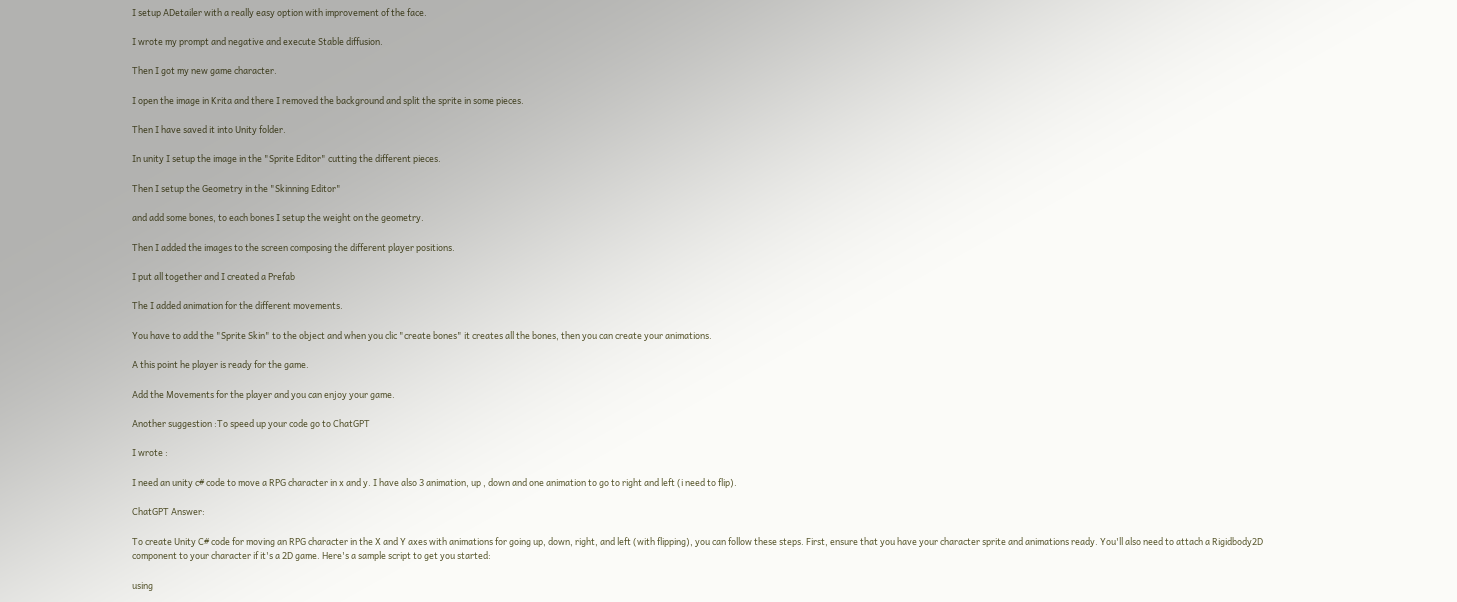I setup ADetailer with a really easy option with improvement of the face.

I wrote my prompt and negative and execute Stable diffusion.

Then I got my new game character.

I open the image in Krita and there I removed the background and split the sprite in some pieces.

Then I have saved it into Unity folder.

In unity I setup the image in the "Sprite Editor" cutting the different pieces.

Then I setup the Geometry in the "Skinning Editor"

and add some bones, to each bones I setup the weight on the geometry.

Then I added the images to the screen composing the different player positions.

I put all together and I created a Prefab

The I added animation for the different movements.

You have to add the "Sprite Skin" to the object and when you clic "create bones" it creates all the bones, then you can create your animations.

A this point he player is ready for the game.

Add the Movements for the player and you can enjoy your game.

Another suggestion :To speed up your code go to ChatGPT

I wrote :

I need an unity c# code to move a RPG character in x and y. I have also 3 animation, up , down and one animation to go to right and left (i need to flip).

ChatGPT Answer:

To create Unity C# code for moving an RPG character in the X and Y axes with animations for going up, down, right, and left (with flipping), you can follow these steps. First, ensure that you have your character sprite and animations ready. You'll also need to attach a Rigidbody2D component to your character if it's a 2D game. Here's a sample script to get you started:

using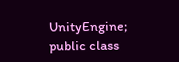UnityEngine;
public class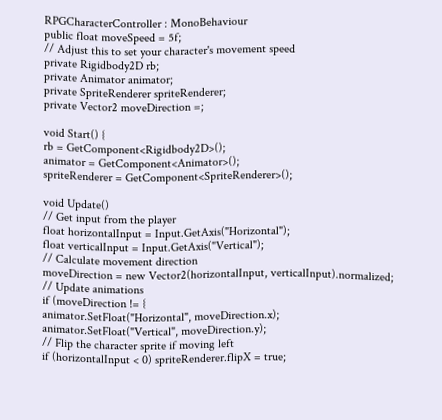RPGCharacterController : MonoBehaviour
public float moveSpeed = 5f;
// Adjust this to set your character's movement speed
private Rigidbody2D rb;
private Animator animator;
private SpriteRenderer spriteRenderer;
private Vector2 moveDirection =;

void Start() {
rb = GetComponent<Rigidbody2D>();
animator = GetComponent<Animator>();
spriteRenderer = GetComponent<SpriteRenderer>();

void Update()
// Get input from the player
float horizontalInput = Input.GetAxis("Horizontal");
float verticalInput = Input.GetAxis("Vertical");
// Calculate movement direction
moveDirection = new Vector2(horizontalInput, verticalInput).normalized;
// Update animations
if (moveDirection != {
animator.SetFloat("Horizontal", moveDirection.x);
animator.SetFloat("Vertical", moveDirection.y);
// Flip the character sprite if moving left
if (horizontalInput < 0) spriteRenderer.flipX = true;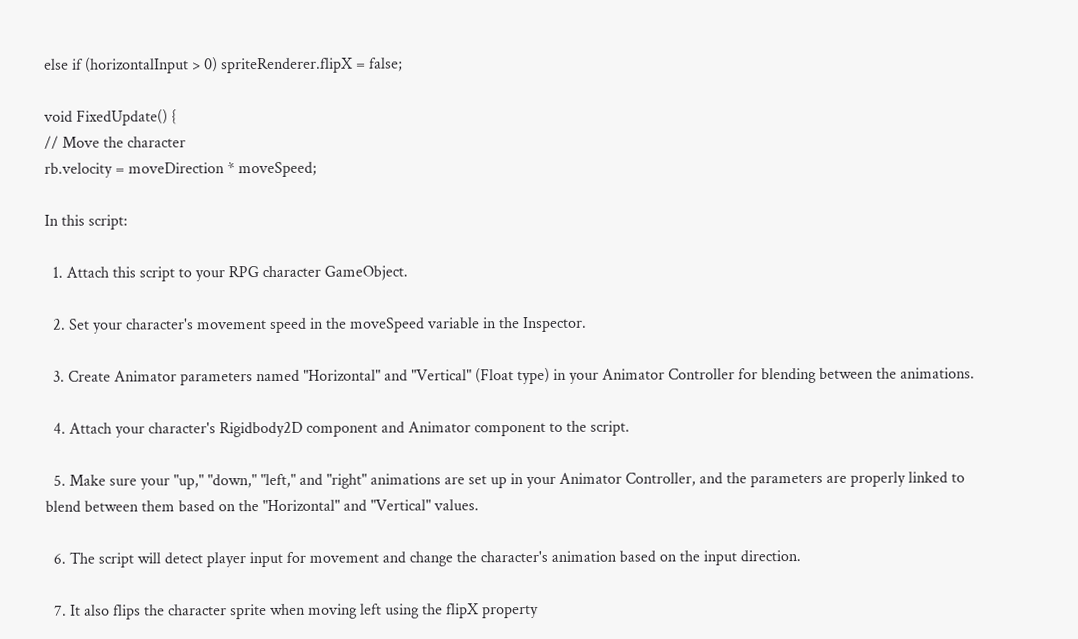else if (horizontalInput > 0) spriteRenderer.flipX = false;

void FixedUpdate() {
// Move the character
rb.velocity = moveDirection * moveSpeed;

In this script:

  1. Attach this script to your RPG character GameObject.

  2. Set your character's movement speed in the moveSpeed variable in the Inspector.

  3. Create Animator parameters named "Horizontal" and "Vertical" (Float type) in your Animator Controller for blending between the animations.

  4. Attach your character's Rigidbody2D component and Animator component to the script.

  5. Make sure your "up," "down," "left," and "right" animations are set up in your Animator Controller, and the parameters are properly linked to blend between them based on the "Horizontal" and "Vertical" values.

  6. The script will detect player input for movement and change the character's animation based on the input direction.

  7. It also flips the character sprite when moving left using the flipX property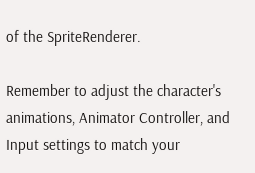of the SpriteRenderer.

Remember to adjust the character's animations, Animator Controller, and Input settings to match your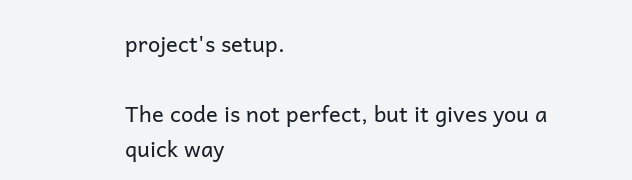project's setup.

The code is not perfect, but it gives you a quick way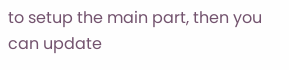to setup the main part, then you can update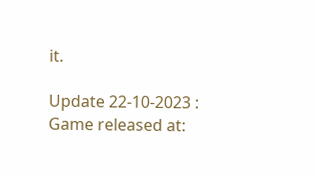it.

Update 22-10-2023 : Game released at: